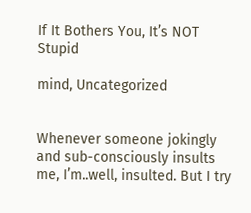If It Bothers You, It’s NOT Stupid

mind, Uncategorized


Whenever someone jokingly and sub-consciously insults me, I’m..well, insulted. But I try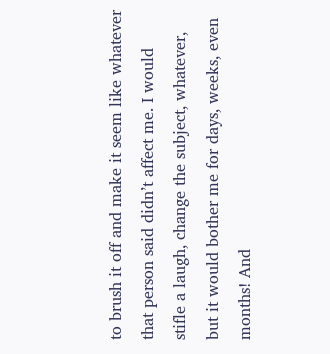to brush it off and make it seem like whatever that person said didn’t affect me. I would stifle a laugh, change the subject, whatever, but it would bother me for days, weeks, even months! And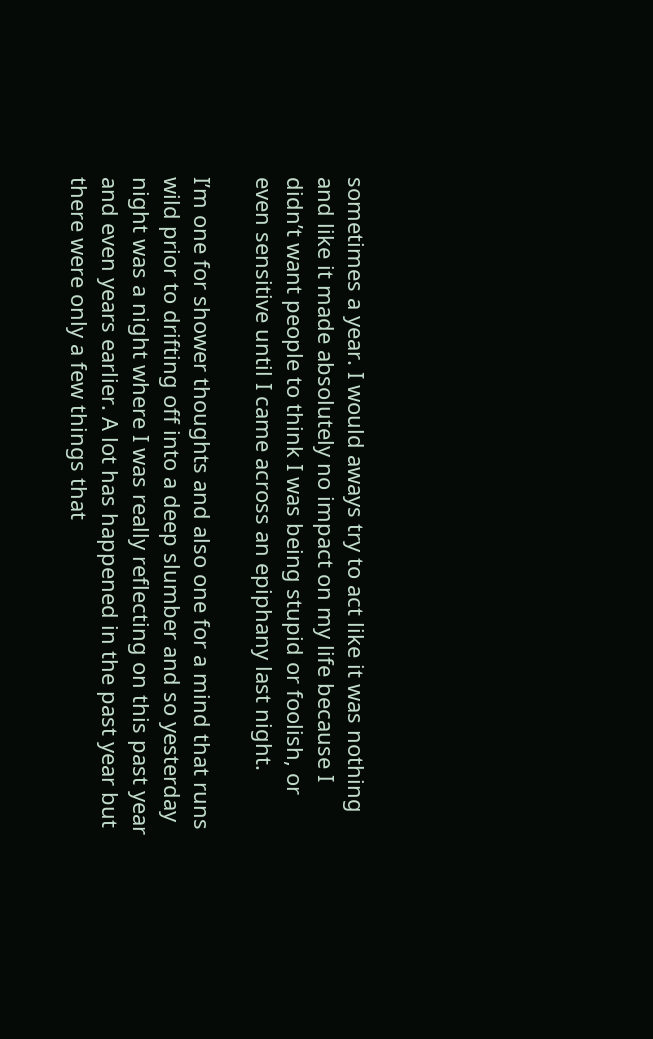sometimes a year. I would aways try to act like it was nothing and like it made absolutely no impact on my life because I didn’t want people to think I was being stupid or foolish, or even sensitive until I came across an epiphany last night.

I’m one for shower thoughts and also one for a mind that runs wild prior to drifting off into a deep slumber and so yesterday night was a night where I was really reflecting on this past year and even years earlier. A lot has happened in the past year but there were only a few things that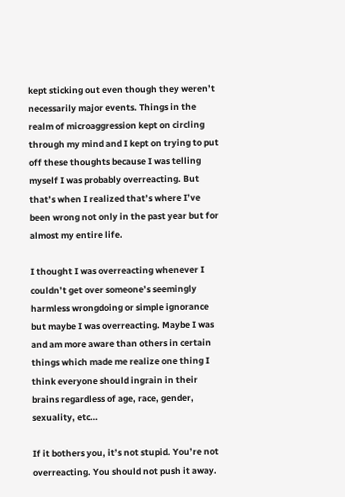kept sticking out even though they weren’t necessarily major events. Things in the realm of microaggression kept on circling through my mind and I kept on trying to put off these thoughts because I was telling myself I was probably overreacting. But that’s when I realized that’s where I’ve been wrong not only in the past year but for almost my entire life.

I thought I was overreacting whenever I couldn’t get over someone’s seemingly harmless wrongdoing or simple ignorance but maybe I was overreacting. Maybe I was and am more aware than others in certain things which made me realize one thing I think everyone should ingrain in their brains regardless of age, race, gender, sexuality, etc…

If it bothers you, it’s not stupid. You’re not overreacting. You should not push it away.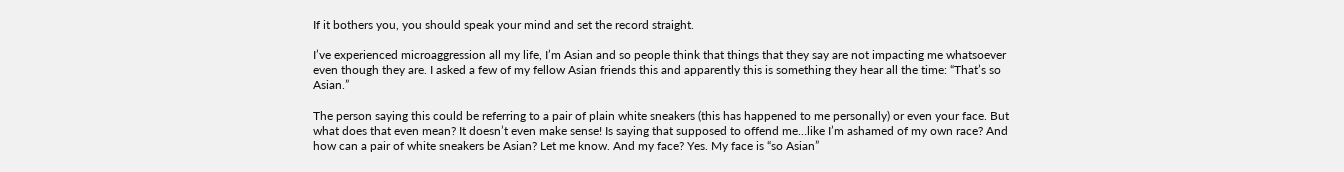If it bothers you, you should speak your mind and set the record straight.

I’ve experienced microaggression all my life, I’m Asian and so people think that things that they say are not impacting me whatsoever even though they are. I asked a few of my fellow Asian friends this and apparently this is something they hear all the time: “That’s so Asian.”

The person saying this could be referring to a pair of plain white sneakers (this has happened to me personally) or even your face. But what does that even mean? It doesn’t even make sense! Is saying that supposed to offend me…like I’m ashamed of my own race? And how can a pair of white sneakers be Asian? Let me know. And my face? Yes. My face is “so Asian”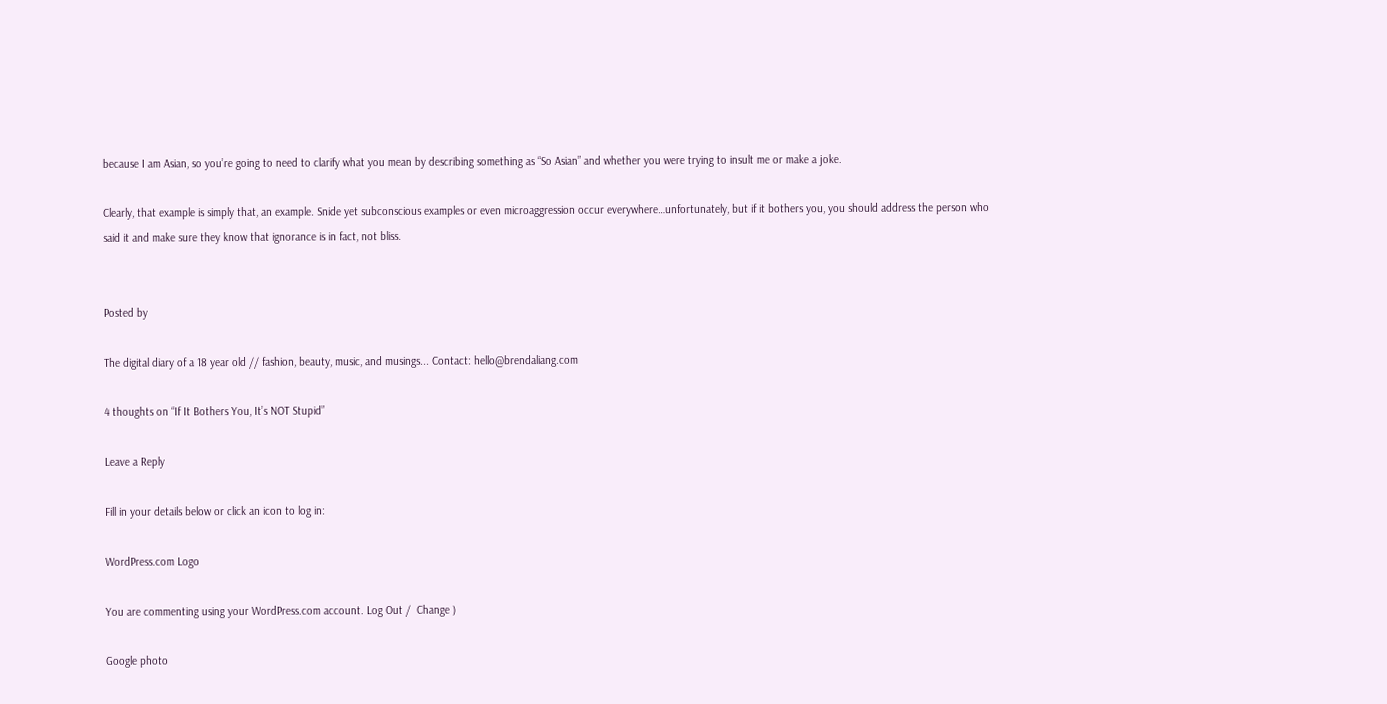because I am Asian, so you’re going to need to clarify what you mean by describing something as “So Asian” and whether you were trying to insult me or make a joke.

Clearly, that example is simply that, an example. Snide yet subconscious examples or even microaggression occur everywhere…unfortunately, but if it bothers you, you should address the person who said it and make sure they know that ignorance is in fact, not bliss.


Posted by

The digital diary of a 18 year old // fashion, beauty, music, and musings... Contact: hello@brendaliang.com

4 thoughts on “If It Bothers You, It’s NOT Stupid”

Leave a Reply

Fill in your details below or click an icon to log in:

WordPress.com Logo

You are commenting using your WordPress.com account. Log Out /  Change )

Google photo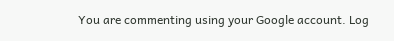You are commenting using your Google account. Log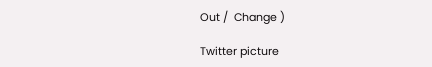Out /  Change )

Twitter picture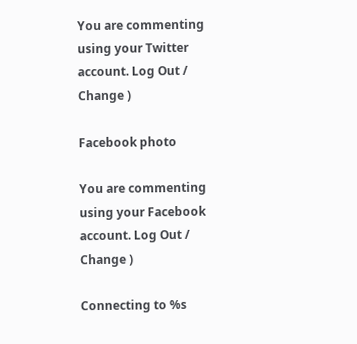You are commenting using your Twitter account. Log Out /  Change )

Facebook photo

You are commenting using your Facebook account. Log Out /  Change )

Connecting to %s